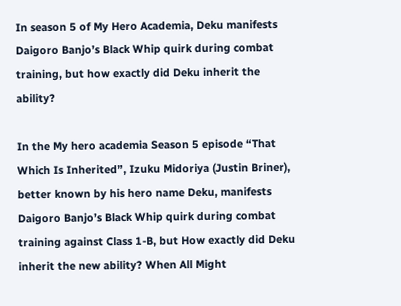In season 5 of My Hero Academia, Deku manifests Daigoro Banjo’s Black Whip quirk during combat training, but how exactly did Deku inherit the ability?

In the My hero academia Season 5 episode “That Which Is Inherited”, Izuku Midoriya (Justin Briner), better known by his hero name Deku, manifests Daigoro Banjo’s Black Whip quirk during combat training against Class 1-B, but How exactly did Deku inherit the new ability? When All Might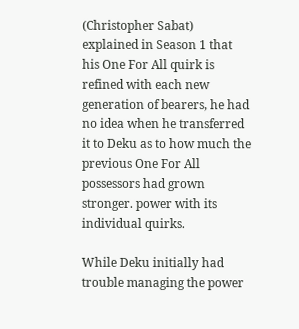(Christopher Sabat) explained in Season 1 that his One For All quirk is refined with each new generation of bearers, he had no idea when he transferred it to Deku as to how much the previous One For All possessors had grown stronger. power with its individual quirks.

While Deku initially had trouble managing the power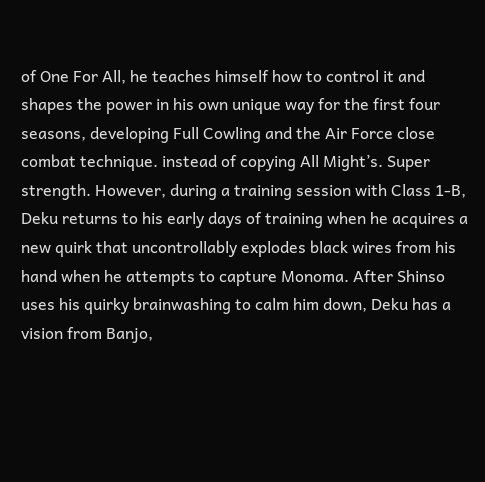of One For All, he teaches himself how to control it and shapes the power in his own unique way for the first four seasons, developing Full Cowling and the Air Force close combat technique. instead of copying All Might’s. Super strength. However, during a training session with Class 1-B, Deku returns to his early days of training when he acquires a new quirk that uncontrollably explodes black wires from his hand when he attempts to capture Monoma. After Shinso uses his quirky brainwashing to calm him down, Deku has a vision from Banjo,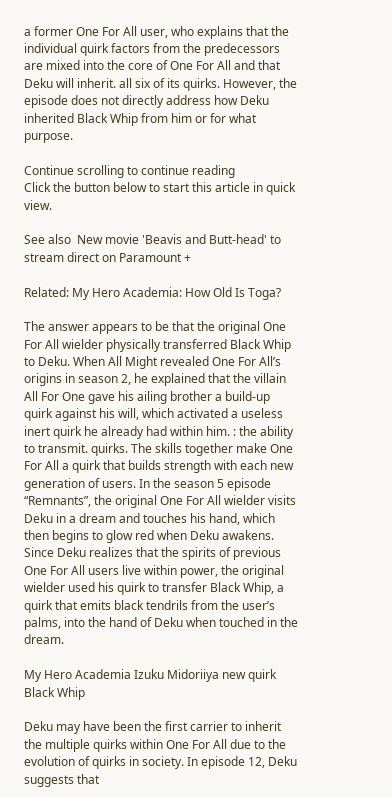a former One For All user, who explains that the individual quirk factors from the predecessors are mixed into the core of One For All and that Deku will inherit. all six of its quirks. However, the episode does not directly address how Deku inherited Black Whip from him or for what purpose.

Continue scrolling to continue reading
Click the button below to start this article in quick view.

See also  New movie 'Beavis and Butt-head' to stream direct on Paramount +

Related: My Hero Academia: How Old Is Toga?

The answer appears to be that the original One For All wielder physically transferred Black Whip to Deku. When All Might revealed One For All’s origins in season 2, he explained that the villain All For One gave his ailing brother a build-up quirk against his will, which activated a useless inert quirk he already had within him. : the ability to transmit. quirks. The skills together make One For All a quirk that builds strength with each new generation of users. In the season 5 episode “Remnants”, the original One For All wielder visits Deku in a dream and touches his hand, which then begins to glow red when Deku awakens. Since Deku realizes that the spirits of previous One For All users live within power, the original wielder used his quirk to transfer Black Whip, a quirk that emits black tendrils from the user’s palms, into the hand of Deku when touched in the dream.

My Hero Academia Izuku Midoriiya new quirk Black Whip

Deku may have been the first carrier to inherit the multiple quirks within One For All due to the evolution of quirks in society. In episode 12, Deku suggests that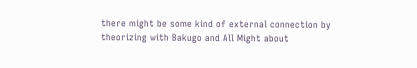there might be some kind of external connection by theorizing with Bakugo and All Might about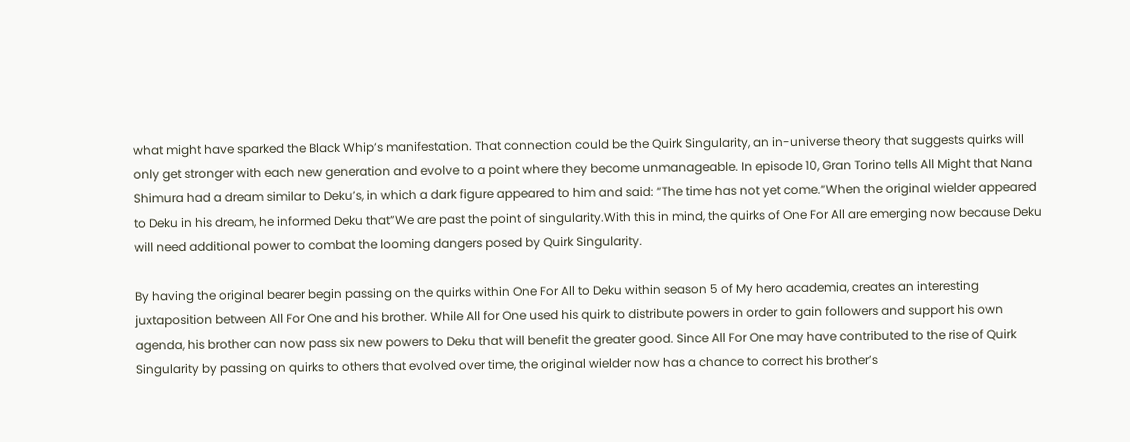what might have sparked the Black Whip’s manifestation. That connection could be the Quirk Singularity, an in-universe theory that suggests quirks will only get stronger with each new generation and evolve to a point where they become unmanageable. In episode 10, Gran Torino tells All Might that Nana Shimura had a dream similar to Deku’s, in which a dark figure appeared to him and said: “The time has not yet come.“When the original wielder appeared to Deku in his dream, he informed Deku that”We are past the point of singularity.With this in mind, the quirks of One For All are emerging now because Deku will need additional power to combat the looming dangers posed by Quirk Singularity.

By having the original bearer begin passing on the quirks within One For All to Deku within season 5 of My hero academia, creates an interesting juxtaposition between All For One and his brother. While All for One used his quirk to distribute powers in order to gain followers and support his own agenda, his brother can now pass six new powers to Deku that will benefit the greater good. Since All For One may have contributed to the rise of Quirk Singularity by passing on quirks to others that evolved over time, the original wielder now has a chance to correct his brother’s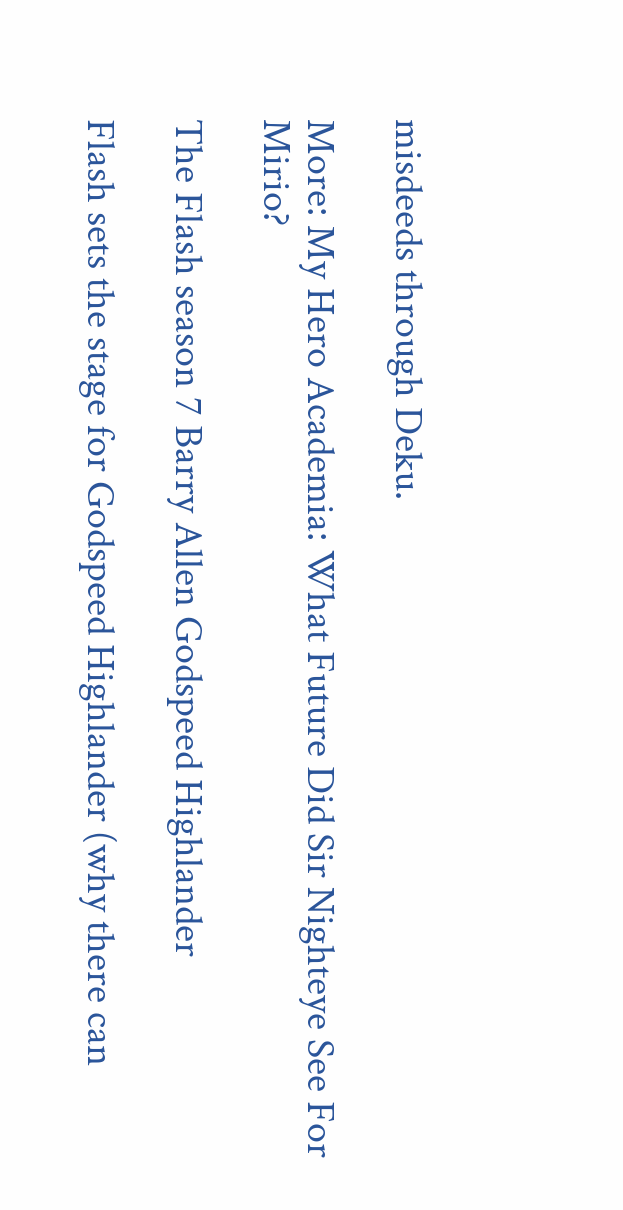misdeeds through Deku.

More: My Hero Academia: What Future Did Sir Nighteye See For Mirio?

The Flash season 7 Barry Allen Godspeed Highlander

Flash sets the stage for Godspeed Highlander (why there can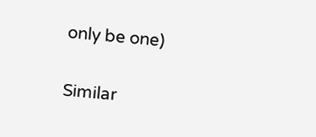only be one)

Similar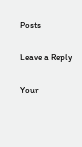Posts

Leave a Reply

Your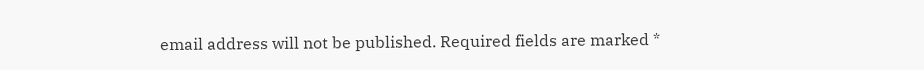email address will not be published. Required fields are marked *